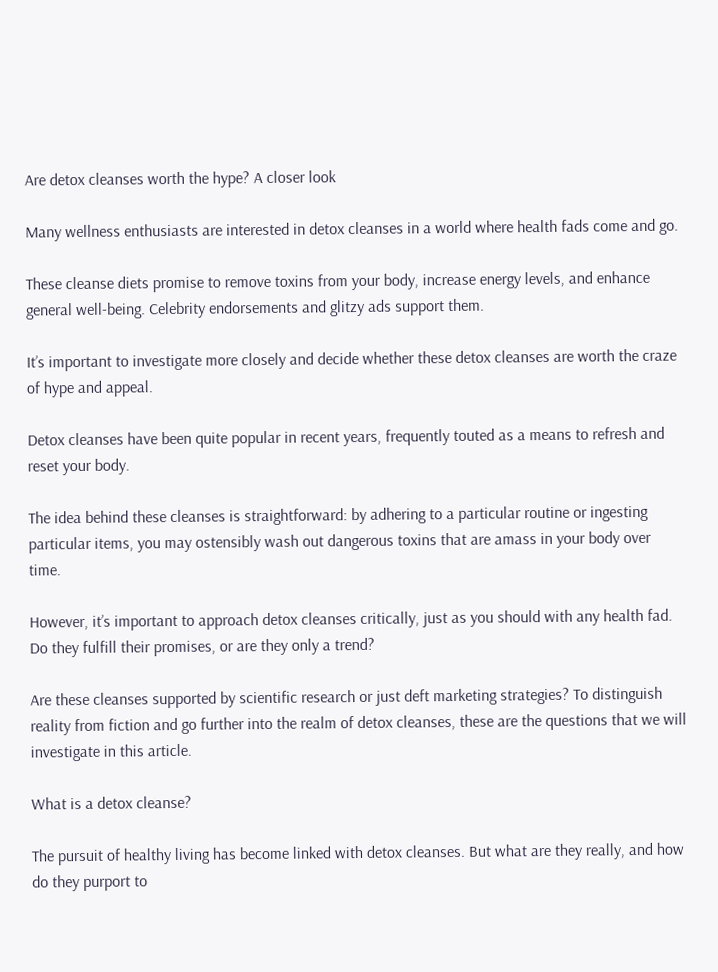Are detox cleanses worth the hype? A closer look

Many wellness enthusiasts are interested in detox cleanses in a world where health fads come and go.

These cleanse diets promise to remove toxins from your body, increase energy levels, and enhance general well-being. Celebrity endorsements and glitzy ads support them.

It’s important to investigate more closely and decide whether these detox cleanses are worth the craze of hype and appeal.

Detox cleanses have been quite popular in recent years, frequently touted as a means to refresh and reset your body.

The idea behind these cleanses is straightforward: by adhering to a particular routine or ingesting particular items, you may ostensibly wash out dangerous toxins that are amass in your body over time.

However, it’s important to approach detox cleanses critically, just as you should with any health fad. Do they fulfill their promises, or are they only a trend?

Are these cleanses supported by scientific research or just deft marketing strategies? To distinguish reality from fiction and go further into the realm of detox cleanses, these are the questions that we will investigate in this article.

What is a detox cleanse?

The pursuit of healthy living has become linked with detox cleanses. But what are they really, and how do they purport to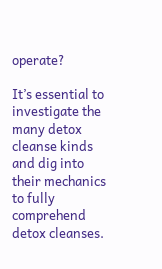operate?

It’s essential to investigate the many detox cleanse kinds and dig into their mechanics to fully comprehend detox cleanses.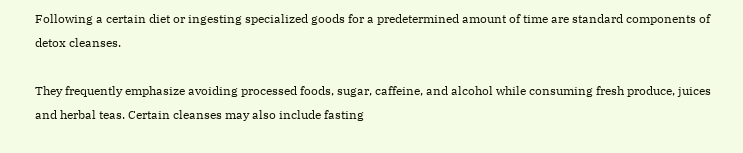Following a certain diet or ingesting specialized goods for a predetermined amount of time are standard components of detox cleanses.

They frequently emphasize avoiding processed foods, sugar, caffeine, and alcohol while consuming fresh produce, juices and herbal teas. Certain cleanses may also include fasting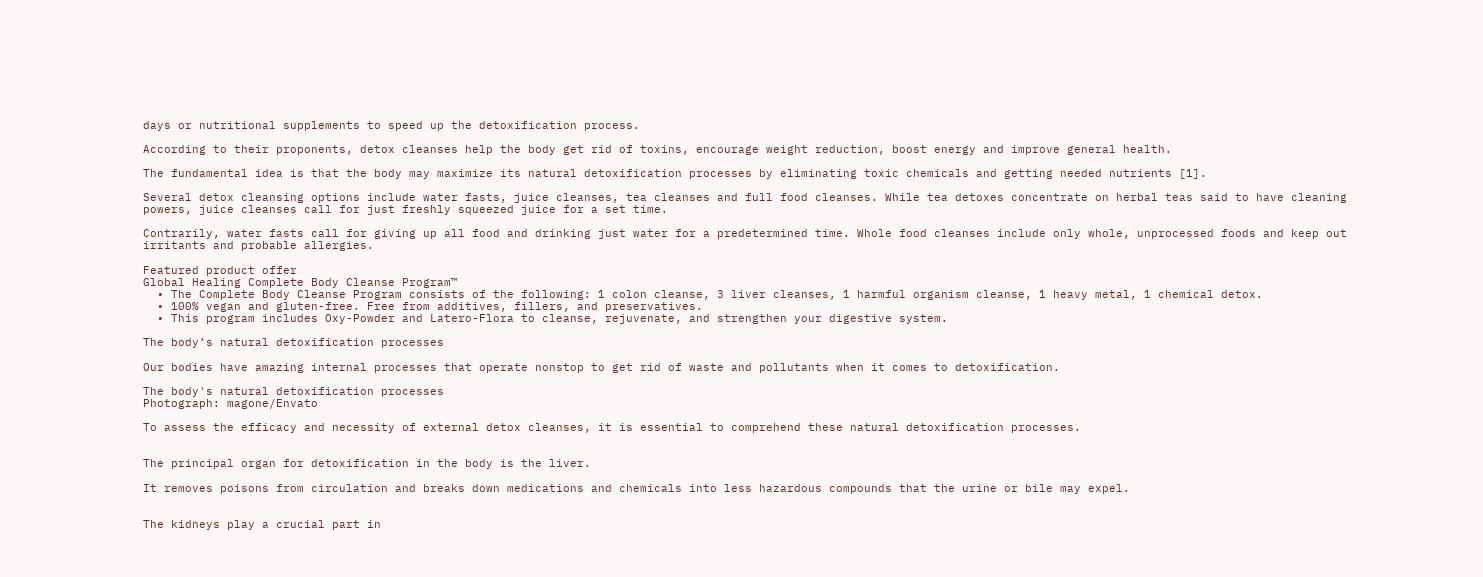days or nutritional supplements to speed up the detoxification process.

According to their proponents, detox cleanses help the body get rid of toxins, encourage weight reduction, boost energy and improve general health.

The fundamental idea is that the body may maximize its natural detoxification processes by eliminating toxic chemicals and getting needed nutrients [1].

Several detox cleansing options include water fasts, juice cleanses, tea cleanses and full food cleanses. While tea detoxes concentrate on herbal teas said to have cleaning powers, juice cleanses call for just freshly squeezed juice for a set time.

Contrarily, water fasts call for giving up all food and drinking just water for a predetermined time. Whole food cleanses include only whole, unprocessed foods and keep out irritants and probable allergies.

Featured product offer
Global Healing Complete Body Cleanse Program™
  • The Complete Body Cleanse Program consists of the following: 1 colon cleanse, 3 liver cleanses, 1 harmful organism cleanse, 1 heavy metal, 1 chemical detox.
  • 100% vegan and gluten-free. Free from additives, fillers, and preservatives.
  • This program includes Oxy-Powder and Latero-Flora to cleanse, rejuvenate, and strengthen your digestive system.

The body’s natural detoxification processes

Our bodies have amazing internal processes that operate nonstop to get rid of waste and pollutants when it comes to detoxification.

The body's natural detoxification processes
Photograph: magone/Envato

To assess the efficacy and necessity of external detox cleanses, it is essential to comprehend these natural detoxification processes.


The principal organ for detoxification in the body is the liver.

It removes poisons from circulation and breaks down medications and chemicals into less hazardous compounds that the urine or bile may expel.


The kidneys play a crucial part in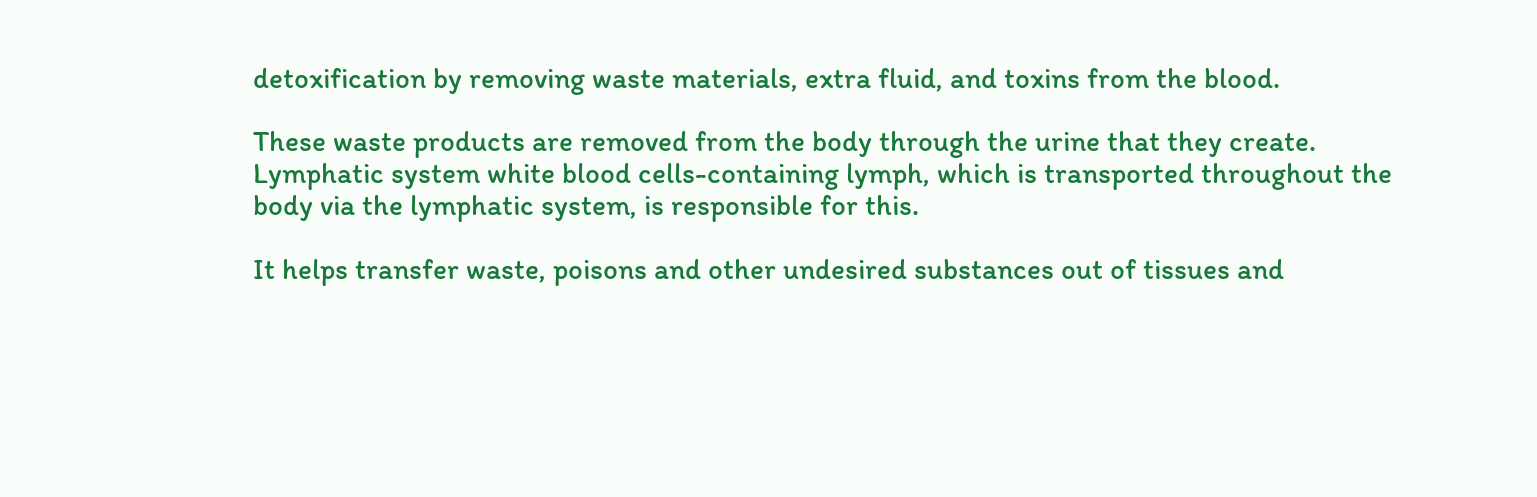detoxification by removing waste materials, extra fluid, and toxins from the blood.

These waste products are removed from the body through the urine that they create.
Lymphatic system white blood cells-containing lymph, which is transported throughout the body via the lymphatic system, is responsible for this.

It helps transfer waste, poisons and other undesired substances out of tissues and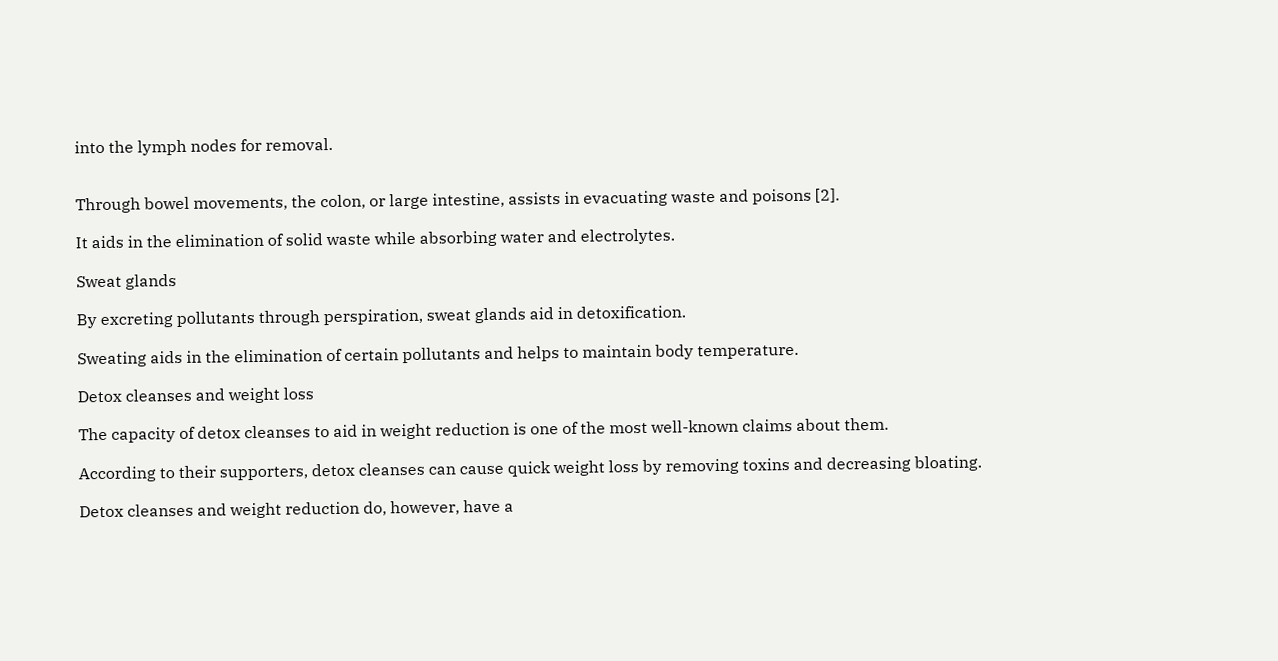into the lymph nodes for removal.


Through bowel movements, the colon, or large intestine, assists in evacuating waste and poisons [2].

It aids in the elimination of solid waste while absorbing water and electrolytes.

Sweat glands

By excreting pollutants through perspiration, sweat glands aid in detoxification.

Sweating aids in the elimination of certain pollutants and helps to maintain body temperature.

Detox cleanses and weight loss

The capacity of detox cleanses to aid in weight reduction is one of the most well-known claims about them.

According to their supporters, detox cleanses can cause quick weight loss by removing toxins and decreasing bloating.

Detox cleanses and weight reduction do, however, have a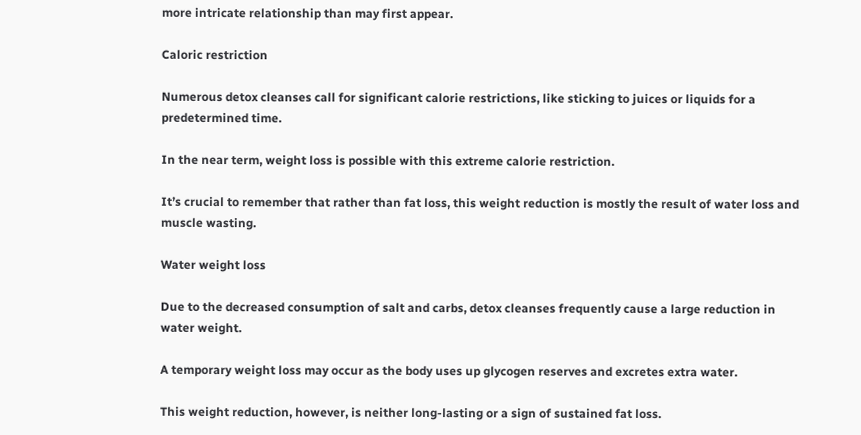more intricate relationship than may first appear.

Caloric restriction

Numerous detox cleanses call for significant calorie restrictions, like sticking to juices or liquids for a predetermined time.

In the near term, weight loss is possible with this extreme calorie restriction.

It’s crucial to remember that rather than fat loss, this weight reduction is mostly the result of water loss and muscle wasting.

Water weight loss

Due to the decreased consumption of salt and carbs, detox cleanses frequently cause a large reduction in water weight.

A temporary weight loss may occur as the body uses up glycogen reserves and excretes extra water.

This weight reduction, however, is neither long-lasting or a sign of sustained fat loss.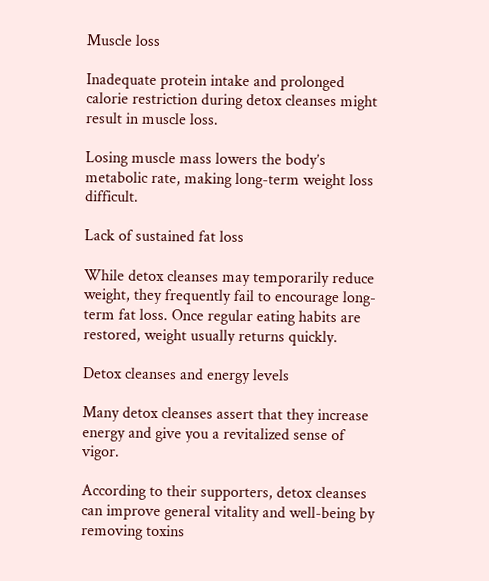Muscle loss

Inadequate protein intake and prolonged calorie restriction during detox cleanses might result in muscle loss.

Losing muscle mass lowers the body’s metabolic rate, making long-term weight loss difficult.

Lack of sustained fat loss

While detox cleanses may temporarily reduce weight, they frequently fail to encourage long-term fat loss. Once regular eating habits are restored, weight usually returns quickly.

Detox cleanses and energy levels

Many detox cleanses assert that they increase energy and give you a revitalized sense of vigor.

According to their supporters, detox cleanses can improve general vitality and well-being by removing toxins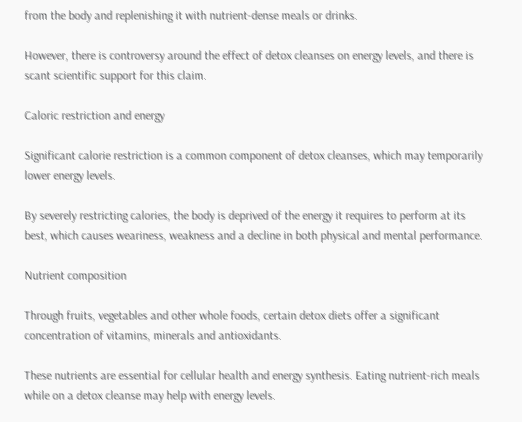from the body and replenishing it with nutrient-dense meals or drinks.

However, there is controversy around the effect of detox cleanses on energy levels, and there is scant scientific support for this claim.

Caloric restriction and energy

Significant calorie restriction is a common component of detox cleanses, which may temporarily lower energy levels.

By severely restricting calories, the body is deprived of the energy it requires to perform at its best, which causes weariness, weakness and a decline in both physical and mental performance.

Nutrient composition

Through fruits, vegetables and other whole foods, certain detox diets offer a significant concentration of vitamins, minerals and antioxidants.

These nutrients are essential for cellular health and energy synthesis. Eating nutrient-rich meals while on a detox cleanse may help with energy levels.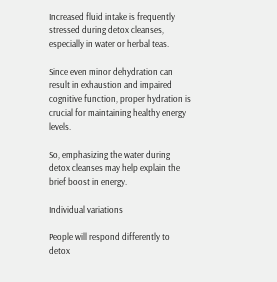Increased fluid intake is frequently stressed during detox cleanses, especially in water or herbal teas.

Since even minor dehydration can result in exhaustion and impaired cognitive function, proper hydration is crucial for maintaining healthy energy levels.

So, emphasizing the water during detox cleanses may help explain the brief boost in energy.

Individual variations

People will respond differently to detox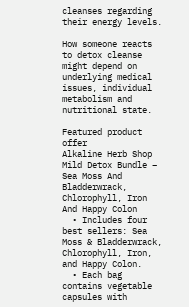cleanses regarding their energy levels.

How someone reacts to detox cleanse might depend on underlying medical issues, individual metabolism and nutritional state.

Featured product offer
Alkaline Herb Shop Mild Detox Bundle – Sea Moss And Bladderwrack, Chlorophyll, Iron And Happy Colon
  • Includes four best sellers: Sea Moss & Bladderwrack, Chlorophyll, Iron, and Happy Colon.
  • Each bag contains vegetable capsules with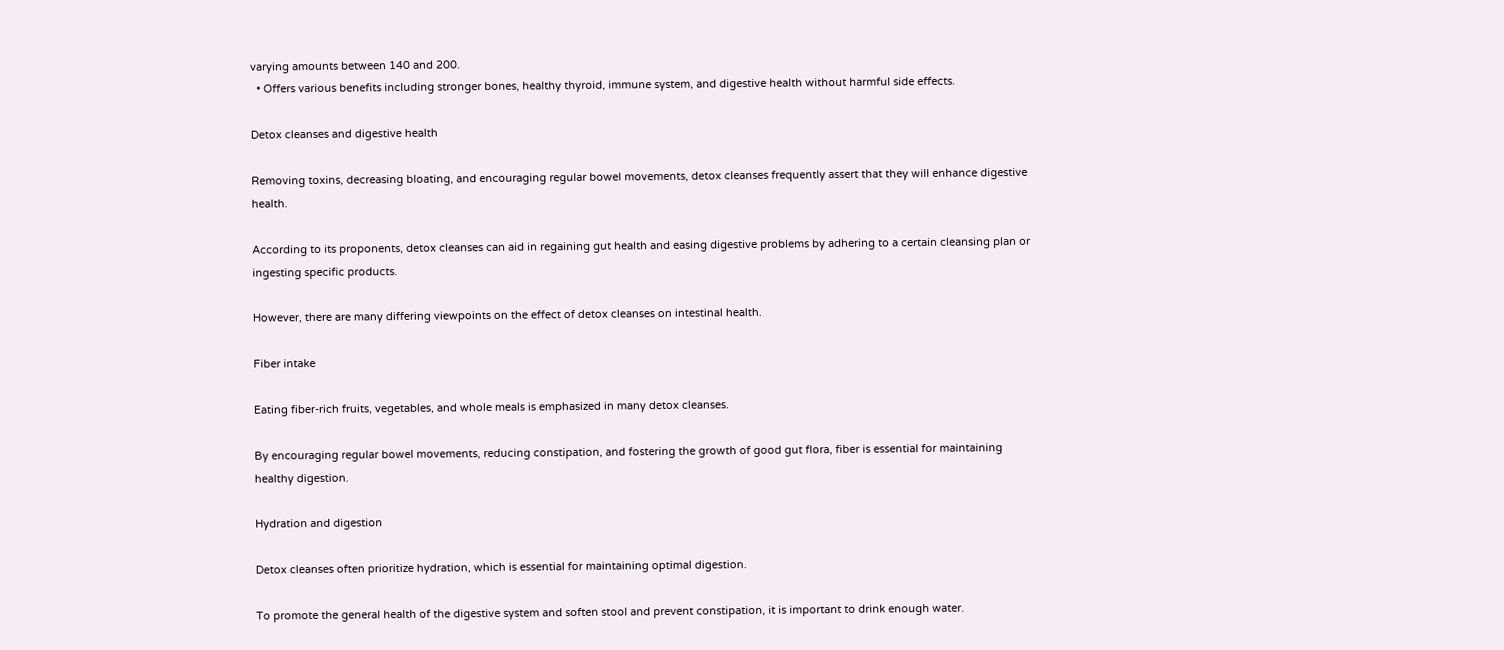varying amounts between 140 and 200.
  • Offers various benefits including stronger bones, healthy thyroid, immune system, and digestive health without harmful side effects.

Detox cleanses and digestive health

Removing toxins, decreasing bloating, and encouraging regular bowel movements, detox cleanses frequently assert that they will enhance digestive health.

According to its proponents, detox cleanses can aid in regaining gut health and easing digestive problems by adhering to a certain cleansing plan or ingesting specific products.

However, there are many differing viewpoints on the effect of detox cleanses on intestinal health.

Fiber intake

Eating fiber-rich fruits, vegetables, and whole meals is emphasized in many detox cleanses.

By encouraging regular bowel movements, reducing constipation, and fostering the growth of good gut flora, fiber is essential for maintaining healthy digestion.

Hydration and digestion

Detox cleanses often prioritize hydration, which is essential for maintaining optimal digestion.

To promote the general health of the digestive system and soften stool and prevent constipation, it is important to drink enough water.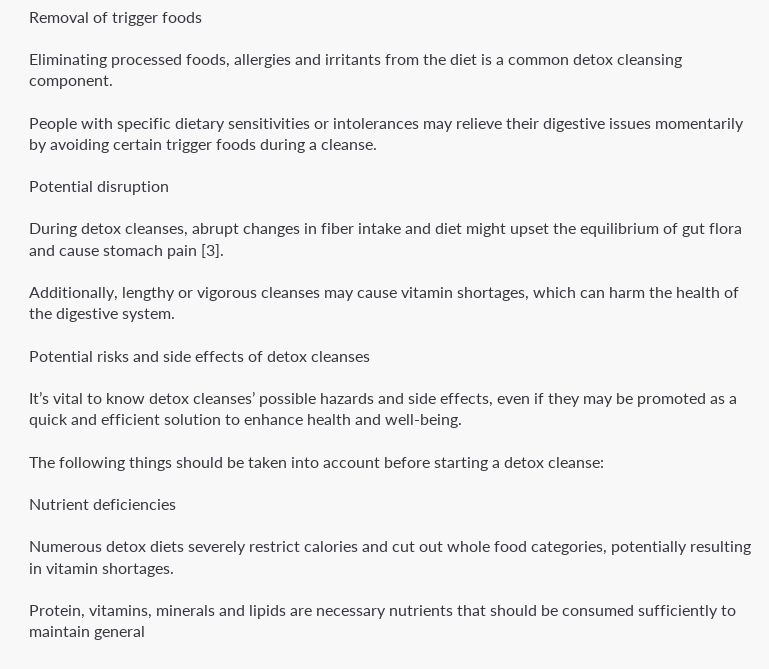Removal of trigger foods

Eliminating processed foods, allergies and irritants from the diet is a common detox cleansing component.

People with specific dietary sensitivities or intolerances may relieve their digestive issues momentarily by avoiding certain trigger foods during a cleanse.

Potential disruption

During detox cleanses, abrupt changes in fiber intake and diet might upset the equilibrium of gut flora and cause stomach pain [3].

Additionally, lengthy or vigorous cleanses may cause vitamin shortages, which can harm the health of the digestive system.

Potential risks and side effects of detox cleanses

It’s vital to know detox cleanses’ possible hazards and side effects, even if they may be promoted as a quick and efficient solution to enhance health and well-being.

The following things should be taken into account before starting a detox cleanse:

Nutrient deficiencies

Numerous detox diets severely restrict calories and cut out whole food categories, potentially resulting in vitamin shortages.

Protein, vitamins, minerals and lipids are necessary nutrients that should be consumed sufficiently to maintain general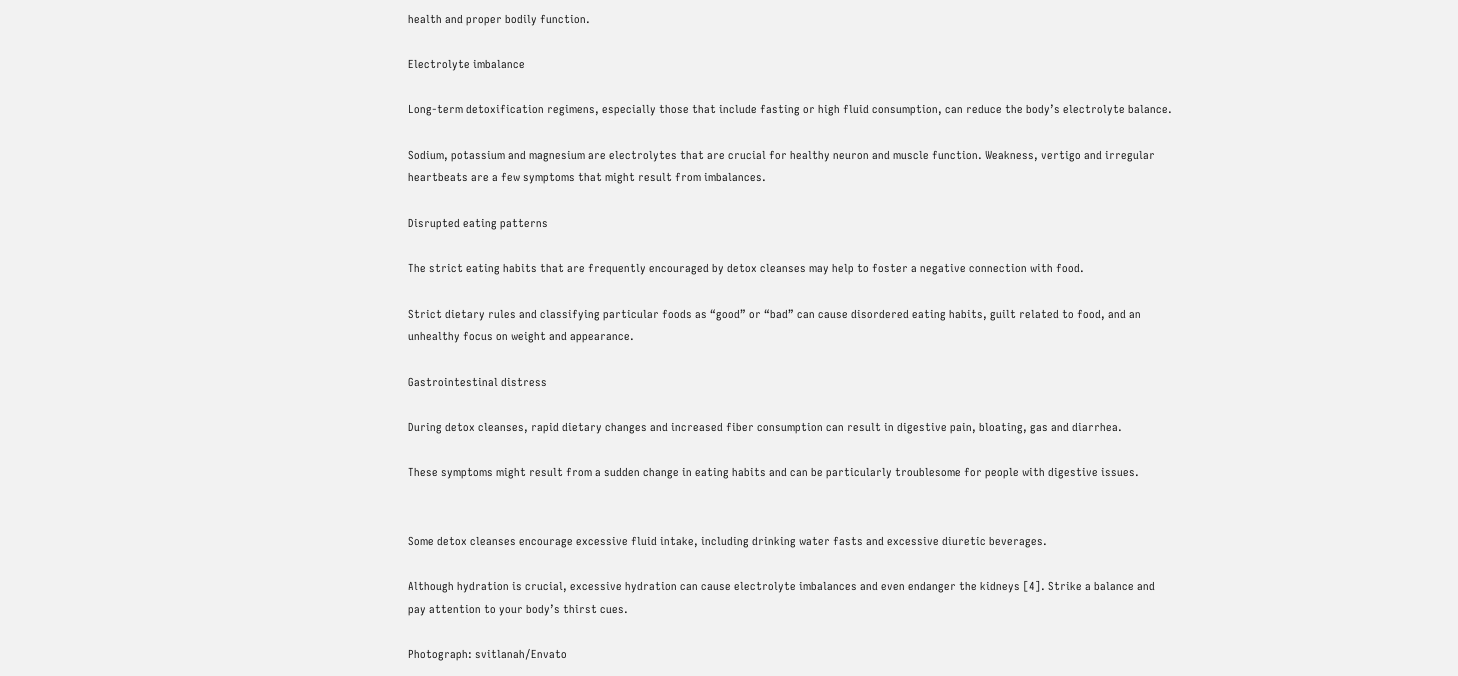health and proper bodily function.

Electrolyte imbalance

Long-term detoxification regimens, especially those that include fasting or high fluid consumption, can reduce the body’s electrolyte balance.

Sodium, potassium and magnesium are electrolytes that are crucial for healthy neuron and muscle function. Weakness, vertigo and irregular heartbeats are a few symptoms that might result from imbalances.

Disrupted eating patterns

The strict eating habits that are frequently encouraged by detox cleanses may help to foster a negative connection with food.

Strict dietary rules and classifying particular foods as “good” or “bad” can cause disordered eating habits, guilt related to food, and an unhealthy focus on weight and appearance.

Gastrointestinal distress

During detox cleanses, rapid dietary changes and increased fiber consumption can result in digestive pain, bloating, gas and diarrhea.

These symptoms might result from a sudden change in eating habits and can be particularly troublesome for people with digestive issues.


Some detox cleanses encourage excessive fluid intake, including drinking water fasts and excessive diuretic beverages.

Although hydration is crucial, excessive hydration can cause electrolyte imbalances and even endanger the kidneys [4]. Strike a balance and pay attention to your body’s thirst cues.

Photograph: svitlanah/Envato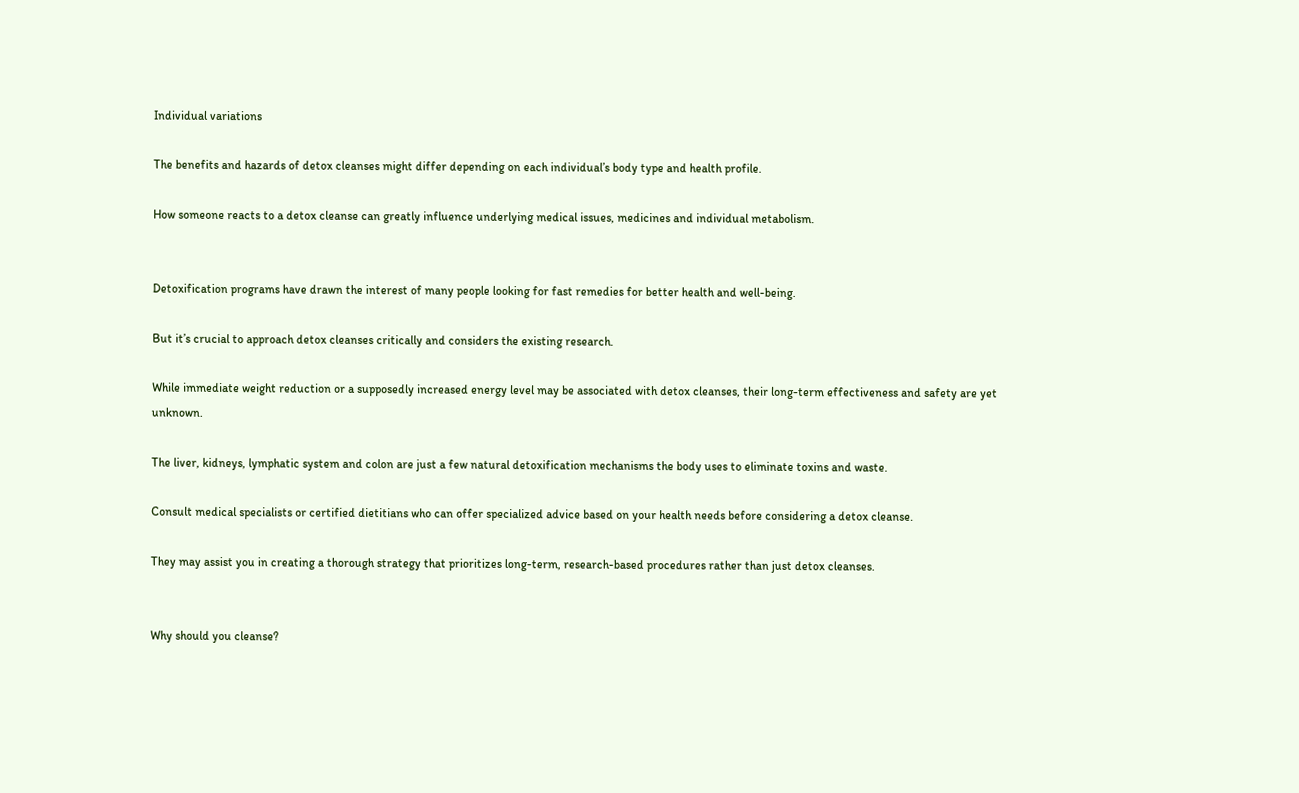Individual variations

The benefits and hazards of detox cleanses might differ depending on each individual’s body type and health profile.

How someone reacts to a detox cleanse can greatly influence underlying medical issues, medicines and individual metabolism.


Detoxification programs have drawn the interest of many people looking for fast remedies for better health and well-being.

But it’s crucial to approach detox cleanses critically and considers the existing research.

While immediate weight reduction or a supposedly increased energy level may be associated with detox cleanses, their long-term effectiveness and safety are yet unknown.

The liver, kidneys, lymphatic system and colon are just a few natural detoxification mechanisms the body uses to eliminate toxins and waste.

Consult medical specialists or certified dietitians who can offer specialized advice based on your health needs before considering a detox cleanse.

They may assist you in creating a thorough strategy that prioritizes long-term, research-based procedures rather than just detox cleanses.


Why should you cleanse?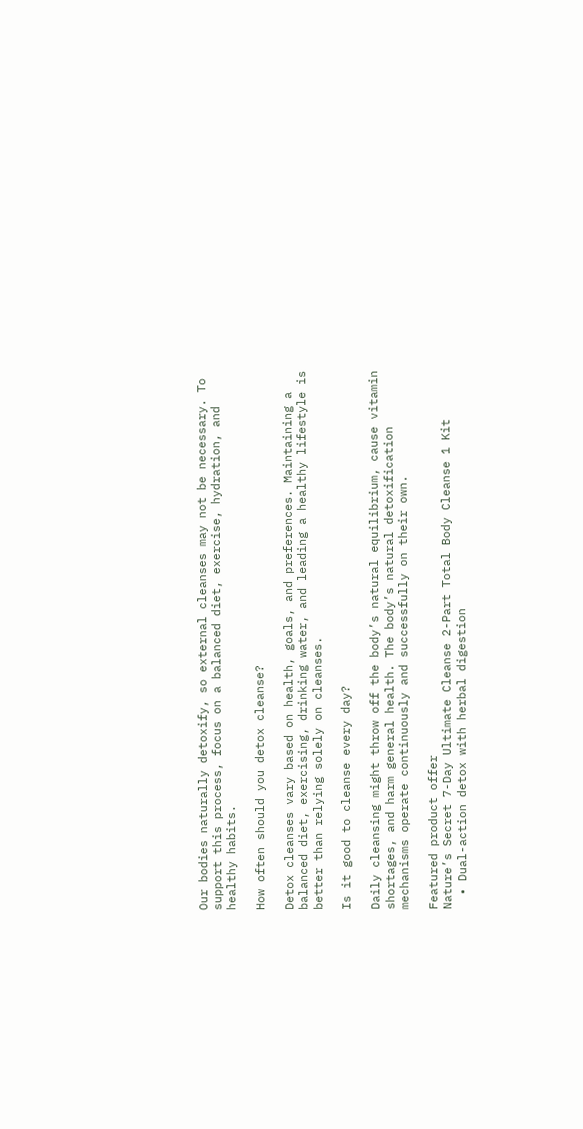Our bodies naturally detoxify, so external cleanses may not be necessary. To support this process, focus on a balanced diet, exercise, hydration, and healthy habits.

How often should you detox cleanse?

Detox cleanses vary based on health, goals, and preferences. Maintaining a balanced diet, exercising, drinking water, and leading a healthy lifestyle is better than relying solely on cleanses.

Is it good to cleanse every day?

Daily cleansing might throw off the body’s natural equilibrium, cause vitamin shortages, and harm general health. The body’s natural detoxification mechanisms operate continuously and successfully on their own.

Featured product offer
Nature’s Secret 7-Day Ultimate Cleanse 2-Part Total Body Cleanse 1 Kit
  • Dual-action detox with herbal digestion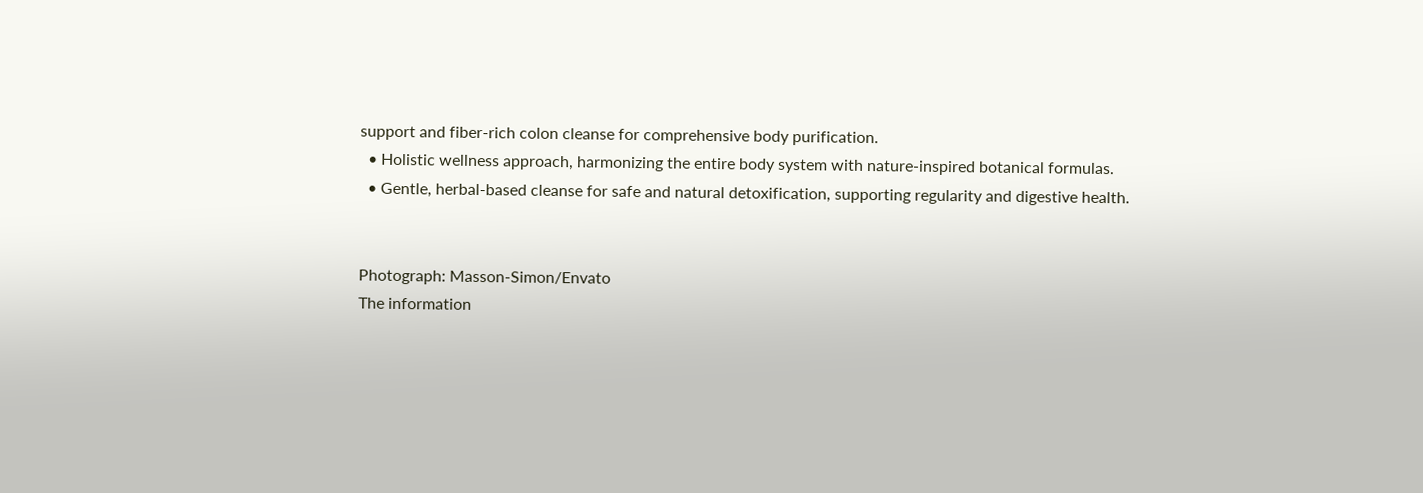support and fiber-rich colon cleanse for comprehensive body purification.
  • Holistic wellness approach, harmonizing the entire body system with nature-inspired botanical formulas.
  • Gentle, herbal-based cleanse for safe and natural detoxification, supporting regularity and digestive health.


Photograph: Masson-Simon/Envato
The information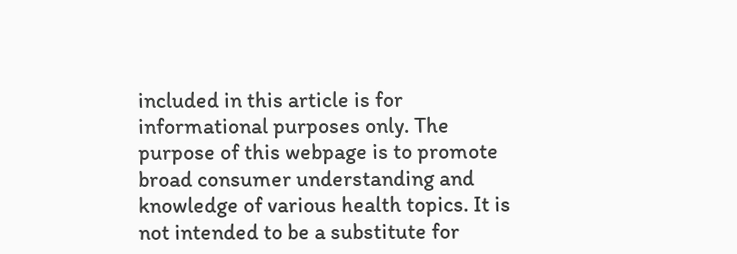included in this article is for informational purposes only. The purpose of this webpage is to promote broad consumer understanding and knowledge of various health topics. It is not intended to be a substitute for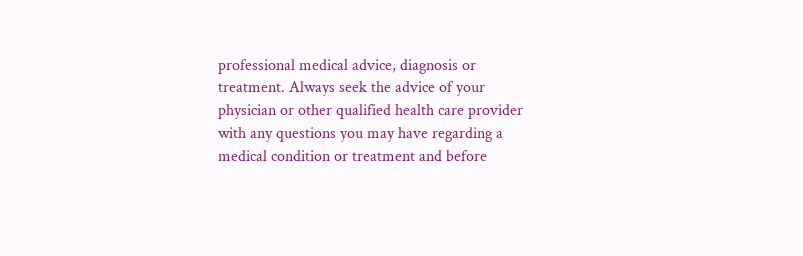professional medical advice, diagnosis or treatment. Always seek the advice of your physician or other qualified health care provider with any questions you may have regarding a medical condition or treatment and before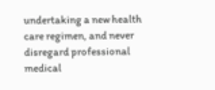undertaking a new health care regimen, and never disregard professional medical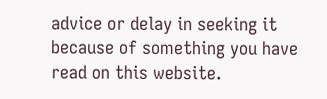advice or delay in seeking it because of something you have read on this website.